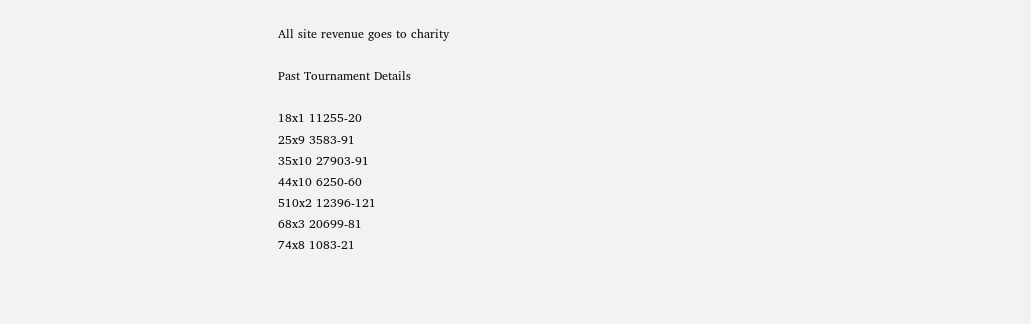All site revenue goes to charity

Past Tournament Details

18x1 11255-20
25x9 3583-91
35x10 27903-91
44x10 6250-60
510x2 12396-121
68x3 20699-81
74x8 1083-21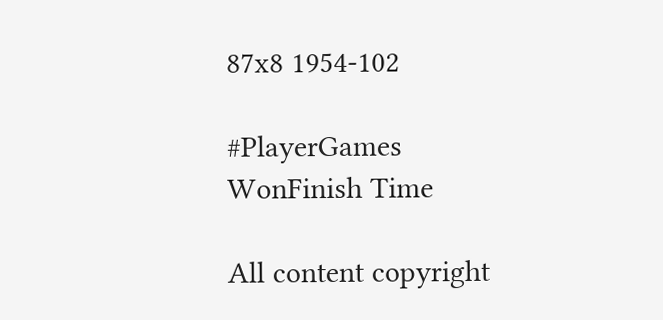87x8 1954-102

#PlayerGames WonFinish Time

All content copyright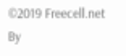©2019 Freecell.net
By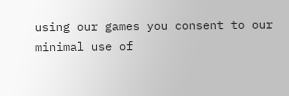using our games you consent to our minimal use of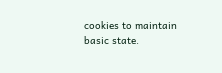cookies to maintain basic state.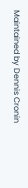Maintained by Dennis Cronin